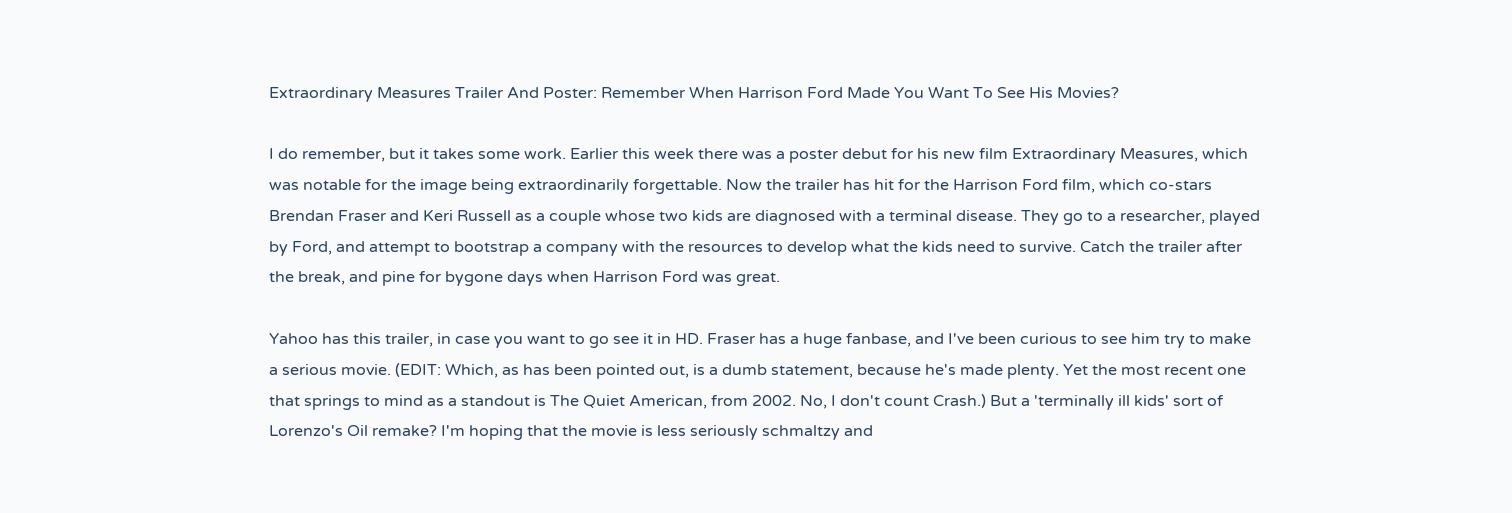Extraordinary Measures Trailer And Poster: Remember When Harrison Ford Made You Want To See His Movies?

I do remember, but it takes some work. Earlier this week there was a poster debut for his new film Extraordinary Measures, which was notable for the image being extraordinarily forgettable. Now the trailer has hit for the Harrison Ford film, which co-stars Brendan Fraser and Keri Russell as a couple whose two kids are diagnosed with a terminal disease. They go to a researcher, played by Ford, and attempt to bootstrap a company with the resources to develop what the kids need to survive. Catch the trailer after the break, and pine for bygone days when Harrison Ford was great.

Yahoo has this trailer, in case you want to go see it in HD. Fraser has a huge fanbase, and I've been curious to see him try to make a serious movie. (EDIT: Which, as has been pointed out, is a dumb statement, because he's made plenty. Yet the most recent one that springs to mind as a standout is The Quiet American, from 2002. No, I don't count Crash.) But a 'terminally ill kids' sort of Lorenzo's Oil remake? I'm hoping that the movie is less seriously schmaltzy and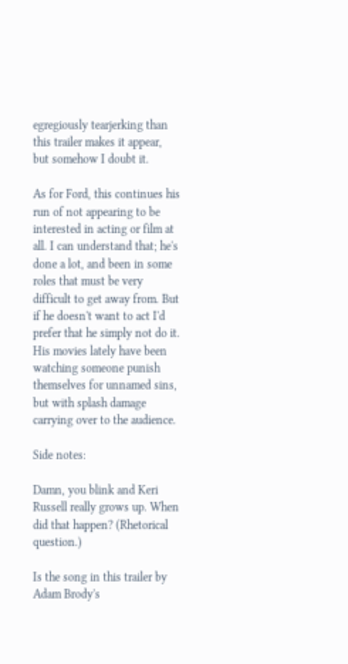egregiously tearjerking than this trailer makes it appear, but somehow I doubt it.

As for Ford, this continues his run of not appearing to be interested in acting or film at all. I can understand that; he's done a lot, and been in some roles that must be very difficult to get away from. But if he doesn't want to act I'd prefer that he simply not do it. His movies lately have been watching someone punish themselves for unnamed sins, but with splash damage carrying over to the audience.

Side notes:

Damn, you blink and Keri Russell really grows up. When did that happen? (Rhetorical question.)

Is the song in this trailer by Adam Brody's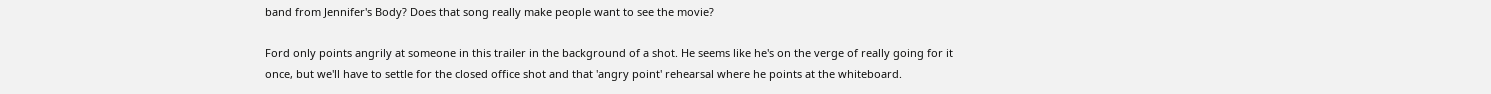band from Jennifer's Body? Does that song really make people want to see the movie?

Ford only points angrily at someone in this trailer in the background of a shot. He seems like he's on the verge of really going for it once, but we'll have to settle for the closed office shot and that 'angry point' rehearsal where he points at the whiteboard.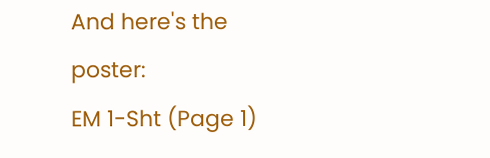And here's the poster:
EM 1-Sht (Page 1)